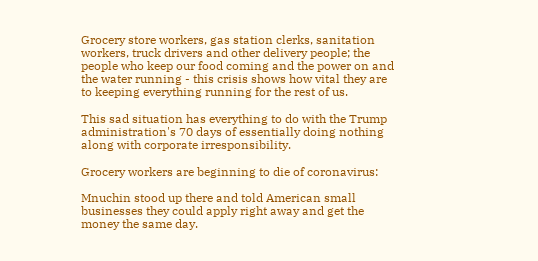Grocery store workers, gas station clerks, sanitation workers, truck drivers and other delivery people; the people who keep our food coming and the power on and the water running - this crisis shows how vital they are to keeping everything running for the rest of us.

This sad situation has everything to do with the Trump administration's 70 days of essentially doing nothing along with corporate irresponsibility.

Grocery workers are beginning to die of coronavirus:

Mnuchin stood up there and told American small businesses they could apply right away and get the money the same day.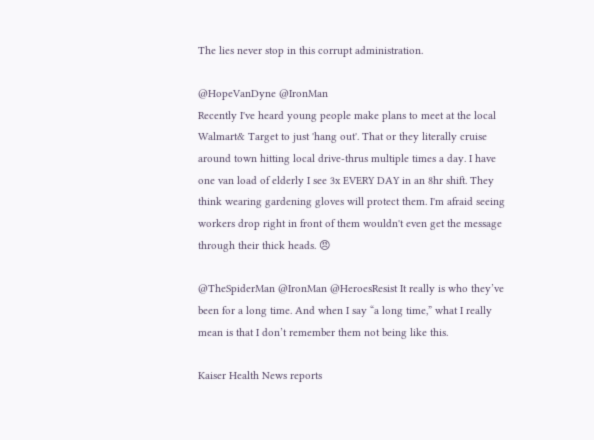The lies never stop in this corrupt administration.

@HopeVanDyne @IronMan
Recently I've heard young people make plans to meet at the local Walmart& Target to just 'hang out'. That or they literally cruise around town hitting local drive-thrus multiple times a day. I have one van load of elderly I see 3x EVERY DAY in an 8hr shift. They think wearing gardening gloves will protect them. I'm afraid seeing workers drop right in front of them wouldn't even get the message through their thick heads. 😠

@TheSpiderMan @IronMan @HeroesResist It really is who they’ve been for a long time. And when I say “a long time,” what I really mean is that I don’t remember them not being like this.

Kaiser Health News reports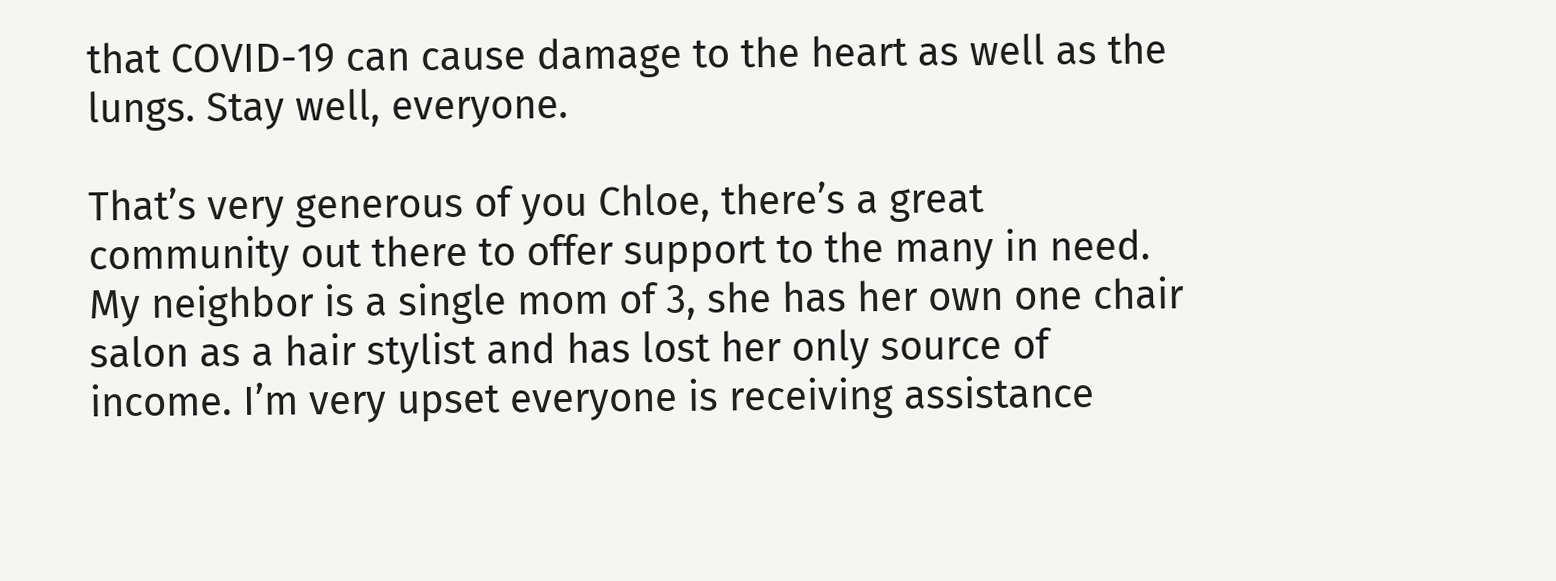that COVID-19 can cause damage to the heart as well as the lungs. Stay well, everyone.

That’s very generous of you Chloe, there’s a great community out there to offer support to the many in need. My neighbor is a single mom of 3, she has her own one chair salon as a hair stylist and has lost her only source of income. I’m very upset everyone is receiving assistance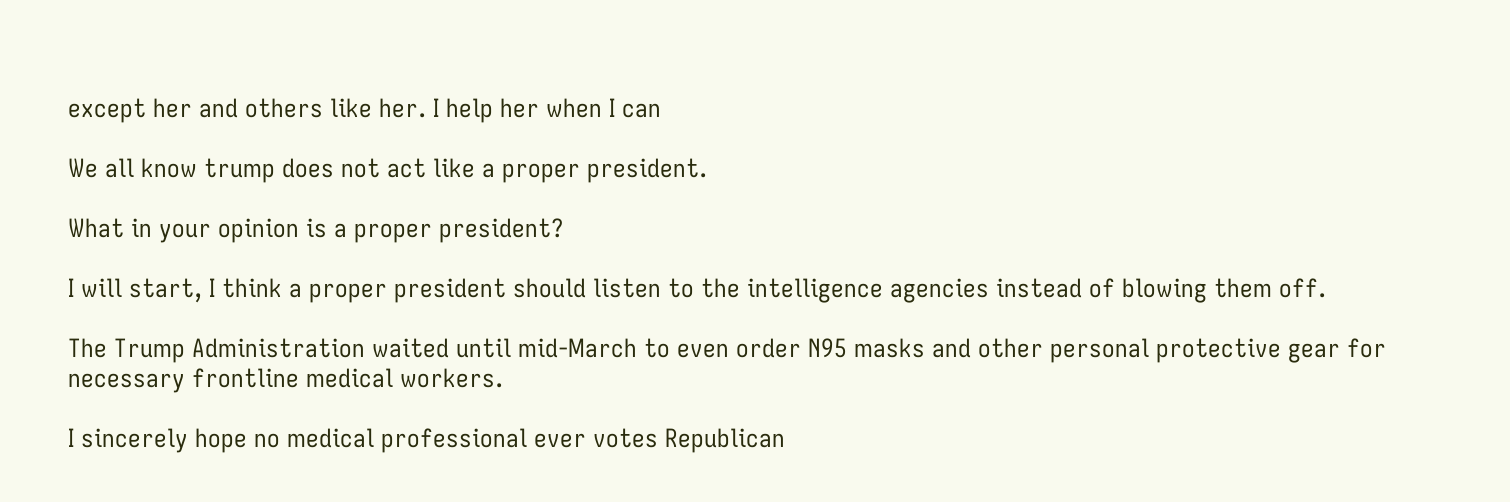except her and others like her. I help her when I can

We all know trump does not act like a proper president.

What in your opinion is a proper president?

I will start, I think a proper president should listen to the intelligence agencies instead of blowing them off.

The Trump Administration waited until mid-March to even order N95 masks and other personal protective gear for necessary frontline medical workers.

I sincerely hope no medical professional ever votes Republican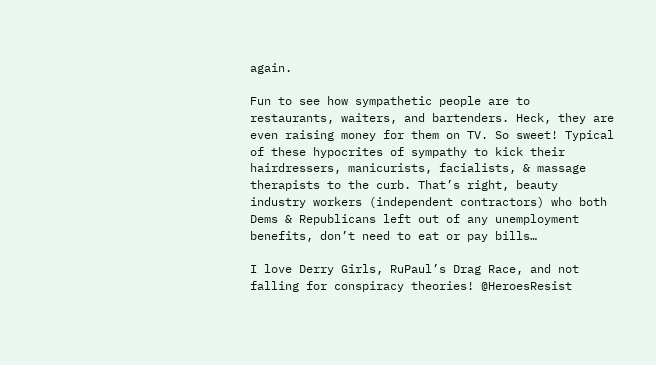again.

Fun to see how sympathetic people are to restaurants, waiters, and bartenders. Heck, they are even raising money for them on TV. So sweet! Typical of these hypocrites of sympathy to kick their hairdressers, manicurists, facialists, & massage therapists to the curb. That’s right, beauty industry workers (independent contractors) who both Dems & Republicans left out of any unemployment benefits, don’t need to eat or pay bills…

I love Derry Girls, RuPaul’s Drag Race, and not falling for conspiracy theories! @HeroesResist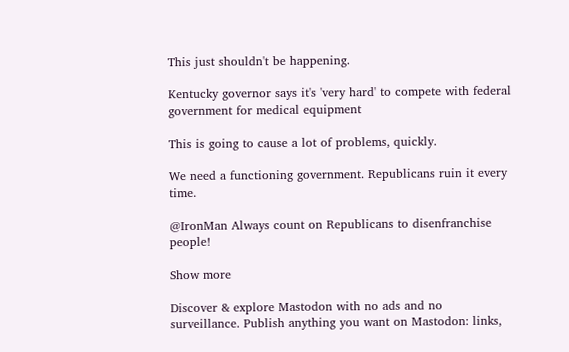This just shouldn't be happening.

Kentucky governor says it's 'very hard' to compete with federal government for medical equipment

This is going to cause a lot of problems, quickly.

We need a functioning government. Republicans ruin it every time.

@IronMan Always count on Republicans to disenfranchise people!

Show more

Discover & explore Mastodon with no ads and no surveillance. Publish anything you want on Mastodon: links,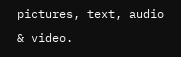pictures, text, audio & video.